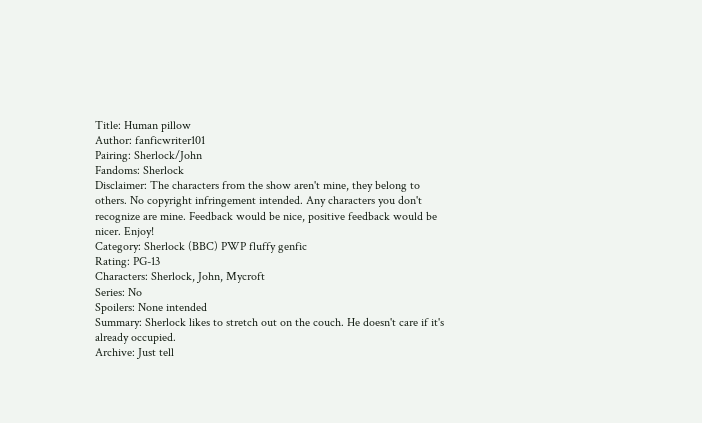Title: Human pillow
Author: fanficwriter101
Pairing: Sherlock/John
Fandoms: Sherlock
Disclaimer: The characters from the show aren't mine, they belong to others. No copyright infringement intended. Any characters you don't recognize are mine. Feedback would be nice, positive feedback would be nicer. Enjoy!
Category: Sherlock (BBC) PWP fluffy genfic
Rating: PG-13
Characters: Sherlock, John, Mycroft
Series: No
Spoilers: None intended
Summary: Sherlock likes to stretch out on the couch. He doesn't care if it's already occupied.
Archive: Just tell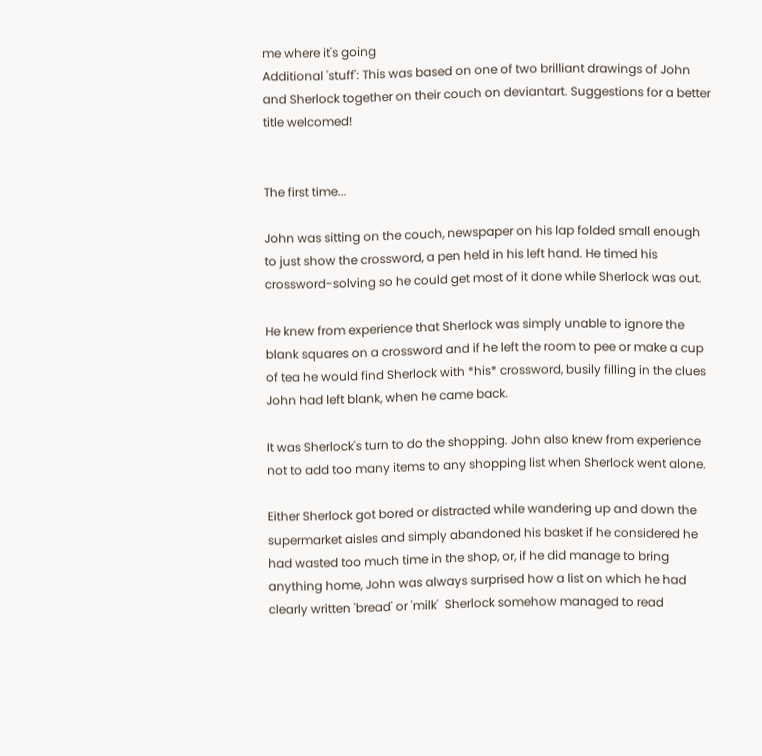me where it's going
Additional 'stuff': This was based on one of two brilliant drawings of John and Sherlock together on their couch on deviantart. Suggestions for a better title welcomed!


The first time...

John was sitting on the couch, newspaper on his lap folded small enough to just show the crossword, a pen held in his left hand. He timed his crossword-solving so he could get most of it done while Sherlock was out.

He knew from experience that Sherlock was simply unable to ignore the blank squares on a crossword and if he left the room to pee or make a cup of tea he would find Sherlock with *his* crossword, busily filling in the clues John had left blank, when he came back.

It was Sherlock's turn to do the shopping. John also knew from experience not to add too many items to any shopping list when Sherlock went alone.

Either Sherlock got bored or distracted while wandering up and down the supermarket aisles and simply abandoned his basket if he considered he had wasted too much time in the shop, or, if he did manage to bring anything home, John was always surprised how a list on which he had clearly written 'bread' or 'milk'  Sherlock somehow managed to read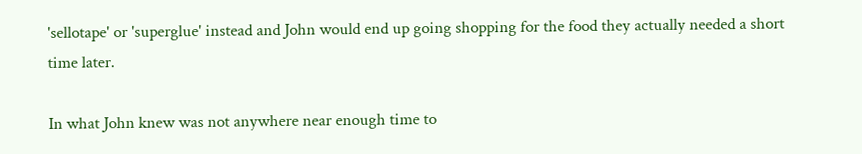'sellotape' or 'superglue' instead and John would end up going shopping for the food they actually needed a short time later.

In what John knew was not anywhere near enough time to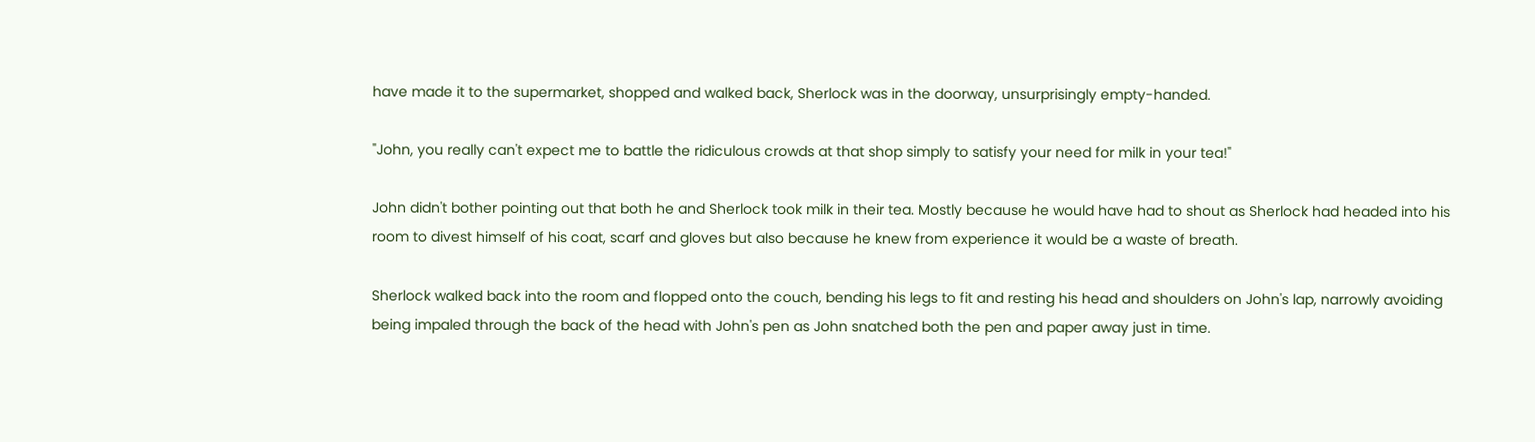have made it to the supermarket, shopped and walked back, Sherlock was in the doorway, unsurprisingly empty-handed.

"John, you really can't expect me to battle the ridiculous crowds at that shop simply to satisfy your need for milk in your tea!"

John didn't bother pointing out that both he and Sherlock took milk in their tea. Mostly because he would have had to shout as Sherlock had headed into his room to divest himself of his coat, scarf and gloves but also because he knew from experience it would be a waste of breath.

Sherlock walked back into the room and flopped onto the couch, bending his legs to fit and resting his head and shoulders on John's lap, narrowly avoiding being impaled through the back of the head with John's pen as John snatched both the pen and paper away just in time.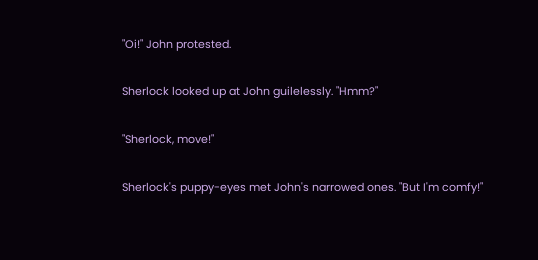"Oi!" John protested.

Sherlock looked up at John guilelessly. "Hmm?"

"Sherlock, move!"

Sherlock's puppy-eyes met John's narrowed ones. "But I'm comfy!"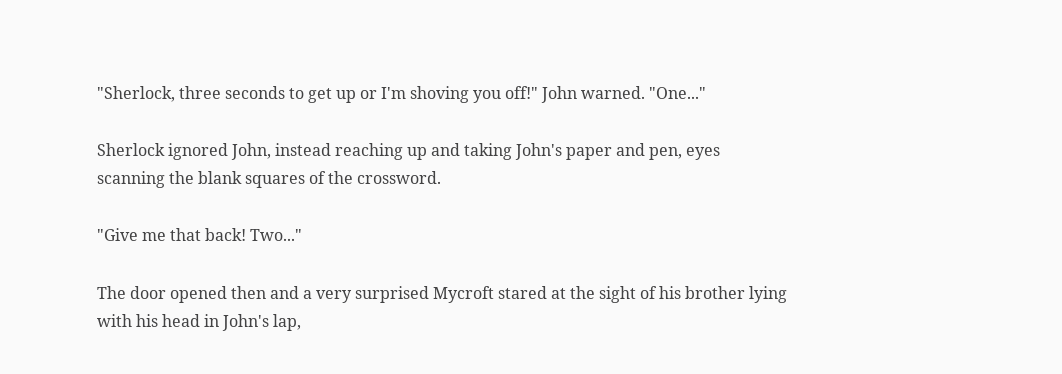"Sherlock, three seconds to get up or I'm shoving you off!" John warned. "One..."

Sherlock ignored John, instead reaching up and taking John's paper and pen, eyes scanning the blank squares of the crossword.

"Give me that back! Two..."

The door opened then and a very surprised Mycroft stared at the sight of his brother lying with his head in John's lap,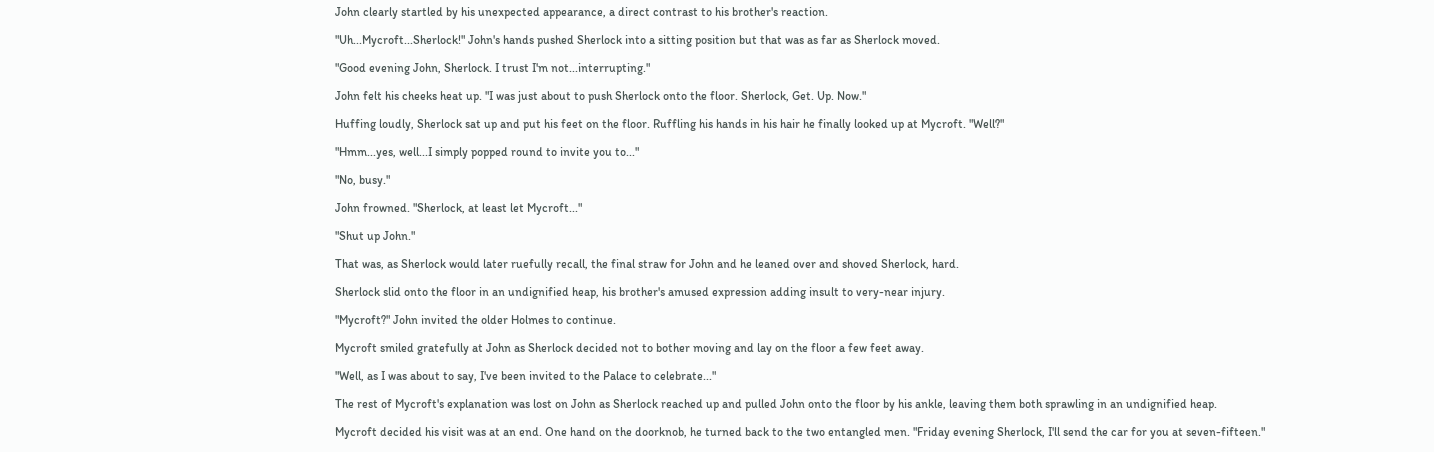John clearly startled by his unexpected appearance, a direct contrast to his brother's reaction.

"Uh...Mycroft...Sherlock!" John's hands pushed Sherlock into a sitting position but that was as far as Sherlock moved.

"Good evening John, Sherlock. I trust I'm not...interrupting."

John felt his cheeks heat up. "I was just about to push Sherlock onto the floor. Sherlock, Get. Up. Now."

Huffing loudly, Sherlock sat up and put his feet on the floor. Ruffling his hands in his hair he finally looked up at Mycroft. "Well?"

"Hmm...yes, well...I simply popped round to invite you to..."

"No, busy."

John frowned. "Sherlock, at least let Mycroft..."

"Shut up John."

That was, as Sherlock would later ruefully recall, the final straw for John and he leaned over and shoved Sherlock, hard.

Sherlock slid onto the floor in an undignified heap, his brother's amused expression adding insult to very-near injury.

"Mycroft?" John invited the older Holmes to continue.

Mycroft smiled gratefully at John as Sherlock decided not to bother moving and lay on the floor a few feet away.

"Well, as I was about to say, I've been invited to the Palace to celebrate..."

The rest of Mycroft's explanation was lost on John as Sherlock reached up and pulled John onto the floor by his ankle, leaving them both sprawling in an undignified heap.

Mycroft decided his visit was at an end. One hand on the doorknob, he turned back to the two entangled men. "Friday evening Sherlock, I'll send the car for you at seven-fifteen."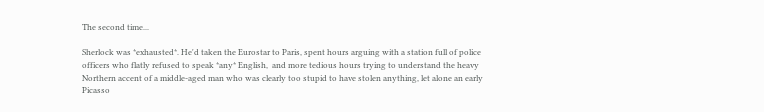The second time...

Sherlock was *exhausted*. He'd taken the Eurostar to Paris, spent hours arguing with a station full of police officers who flatly refused to speak *any* English,  and more tedious hours trying to understand the heavy Northern accent of a middle-aged man who was clearly too stupid to have stolen anything, let alone an early Picasso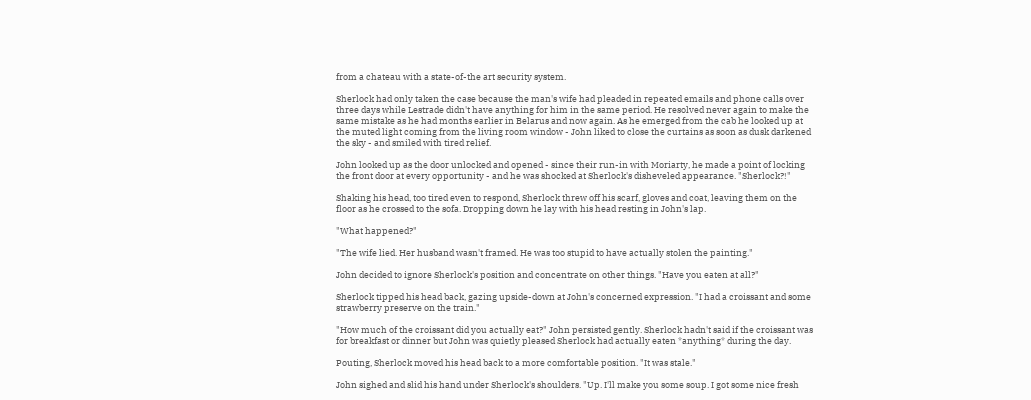from a chateau with a state-of-the art security system.

Sherlock had only taken the case because the man's wife had pleaded in repeated emails and phone calls over three days while Lestrade didn't have anything for him in the same period. He resolved never again to make the same mistake as he had months earlier in Belarus and now again. As he emerged from the cab he looked up at the muted light coming from the living room window - John liked to close the curtains as soon as dusk darkened the sky - and smiled with tired relief.

John looked up as the door unlocked and opened - since their run-in with Moriarty, he made a point of locking the front door at every opportunity - and he was shocked at Sherlock's disheveled appearance. "Sherlock?!"

Shaking his head, too tired even to respond, Sherlock threw off his scarf, gloves and coat, leaving them on the floor as he crossed to the sofa. Dropping down he lay with his head resting in John's lap.

"What happened?"

"The wife lied. Her husband wasn't framed. He was too stupid to have actually stolen the painting."

John decided to ignore Sherlock's position and concentrate on other things. "Have you eaten at all?"

Sherlock tipped his head back, gazing upside-down at John's concerned expression. "I had a croissant and some strawberry preserve on the train."

"How much of the croissant did you actually eat?" John persisted gently. Sherlock hadn't said if the croissant was for breakfast or dinner but John was quietly pleased Sherlock had actually eaten *anything* during the day.

Pouting, Sherlock moved his head back to a more comfortable position. "It was stale."

John sighed and slid his hand under Sherlock's shoulders. "Up. I'll make you some soup. I got some nice fresh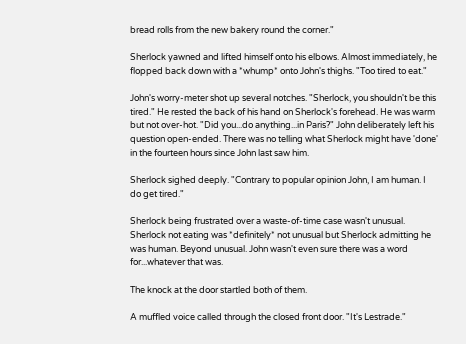bread rolls from the new bakery round the corner."

Sherlock yawned and lifted himself onto his elbows. Almost immediately, he flopped back down with a *whump* onto John's thighs. "Too tired to eat."

John's worry-meter shot up several notches. "Sherlock, you shouldn't be this tired." He rested the back of his hand on Sherlock's forehead. He was warm but not over-hot. "Did you...do anything...in Paris?" John deliberately left his question open-ended. There was no telling what Sherlock might have 'done' in the fourteen hours since John last saw him.

Sherlock sighed deeply. "Contrary to popular opinion John, I am human. I do get tired."

Sherlock being frustrated over a waste-of-time case wasn't unusual. Sherlock not eating was *definitely* not unusual but Sherlock admitting he was human. Beyond unusual. John wasn't even sure there was a word for...whatever that was.

The knock at the door startled both of them.

A muffled voice called through the closed front door. "It's Lestrade."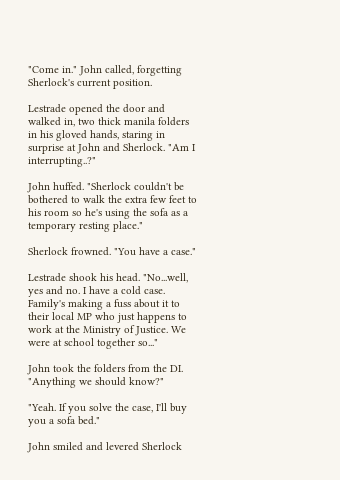"Come in." John called, forgetting Sherlock's current position.

Lestrade opened the door and walked in, two thick manila folders in his gloved hands, staring in surprise at John and Sherlock. "Am I interrupting..?"

John huffed. "Sherlock couldn't be bothered to walk the extra few feet to his room so he's using the sofa as a temporary resting place."

Sherlock frowned. "You have a case."

Lestrade shook his head. "No...well, yes and no. I have a cold case. Family's making a fuss about it to their local MP who just happens to work at the Ministry of Justice. We were at school together so..."

John took the folders from the DI. "Anything we should know?"

"Yeah. If you solve the case, I'll buy you a sofa bed."

John smiled and levered Sherlock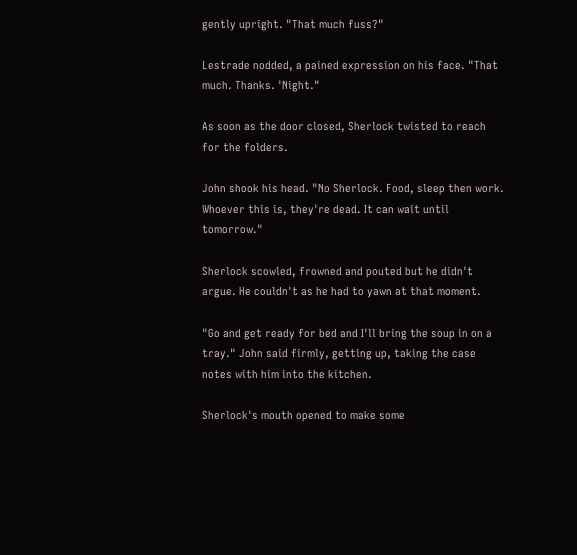gently upright. "That much fuss?"

Lestrade nodded, a pained expression on his face. "That much. Thanks. 'Night."

As soon as the door closed, Sherlock twisted to reach for the folders.

John shook his head. "No Sherlock. Food, sleep then work. Whoever this is, they're dead. It can wait until tomorrow."

Sherlock scowled, frowned and pouted but he didn't argue. He couldn't as he had to yawn at that moment.

"Go and get ready for bed and I'll bring the soup in on a tray." John said firmly, getting up, taking the case notes with him into the kitchen.

Sherlock's mouth opened to make some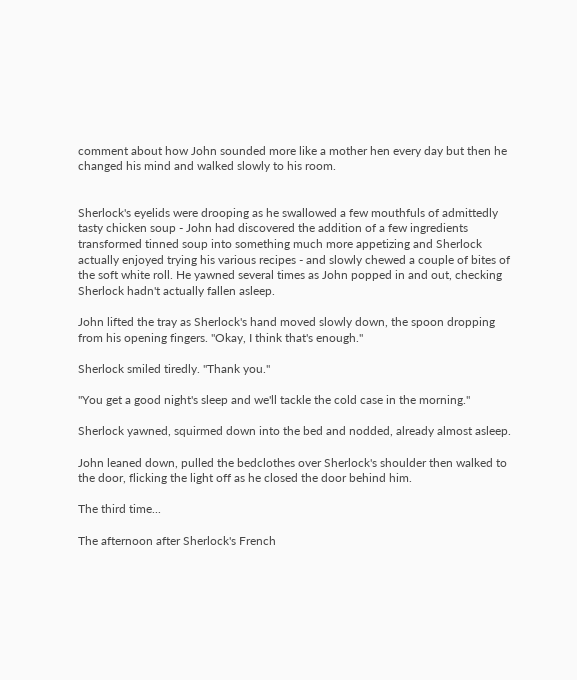comment about how John sounded more like a mother hen every day but then he changed his mind and walked slowly to his room.


Sherlock's eyelids were drooping as he swallowed a few mouthfuls of admittedly tasty chicken soup - John had discovered the addition of a few ingredients transformed tinned soup into something much more appetizing and Sherlock actually enjoyed trying his various recipes - and slowly chewed a couple of bites of the soft white roll. He yawned several times as John popped in and out, checking Sherlock hadn't actually fallen asleep.

John lifted the tray as Sherlock's hand moved slowly down, the spoon dropping from his opening fingers. "Okay, I think that's enough."

Sherlock smiled tiredly. "Thank you."

"You get a good night's sleep and we'll tackle the cold case in the morning."

Sherlock yawned, squirmed down into the bed and nodded, already almost asleep.

John leaned down, pulled the bedclothes over Sherlock's shoulder then walked to the door, flicking the light off as he closed the door behind him.

The third time...

The afternoon after Sherlock's French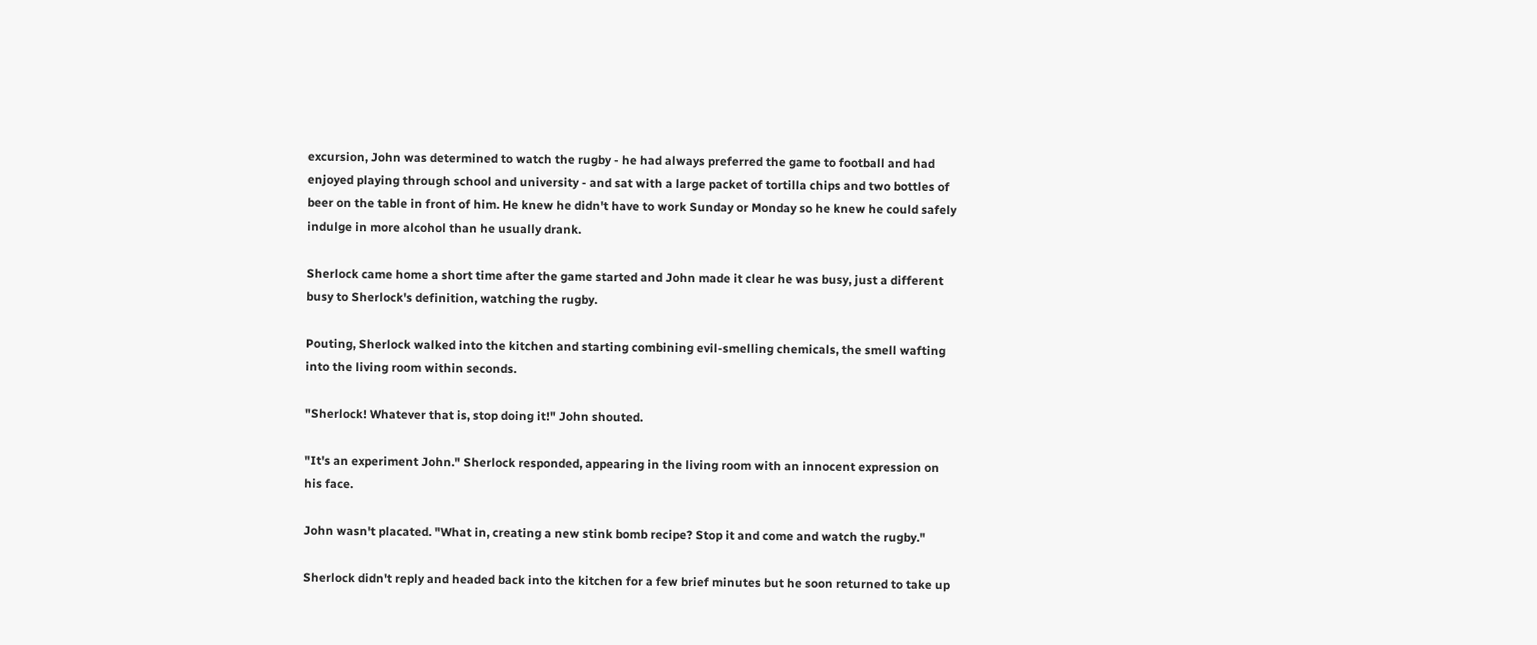excursion, John was determined to watch the rugby - he had always preferred the game to football and had enjoyed playing through school and university - and sat with a large packet of tortilla chips and two bottles of beer on the table in front of him. He knew he didn't have to work Sunday or Monday so he knew he could safely indulge in more alcohol than he usually drank.

Sherlock came home a short time after the game started and John made it clear he was busy, just a different busy to Sherlock's definition, watching the rugby.

Pouting, Sherlock walked into the kitchen and starting combining evil-smelling chemicals, the smell wafting into the living room within seconds.

"Sherlock! Whatever that is, stop doing it!" John shouted.

"It's an experiment John." Sherlock responded, appearing in the living room with an innocent expression on his face.

John wasn't placated. "What in, creating a new stink bomb recipe? Stop it and come and watch the rugby."

Sherlock didn't reply and headed back into the kitchen for a few brief minutes but he soon returned to take up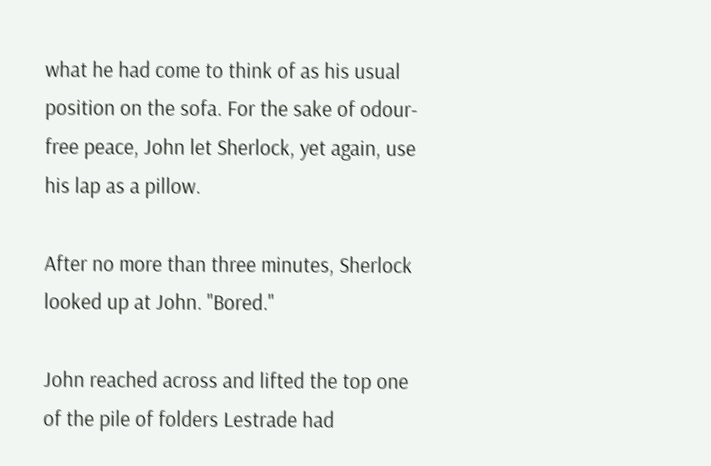what he had come to think of as his usual position on the sofa. For the sake of odour-free peace, John let Sherlock, yet again, use his lap as a pillow.

After no more than three minutes, Sherlock looked up at John. "Bored."

John reached across and lifted the top one of the pile of folders Lestrade had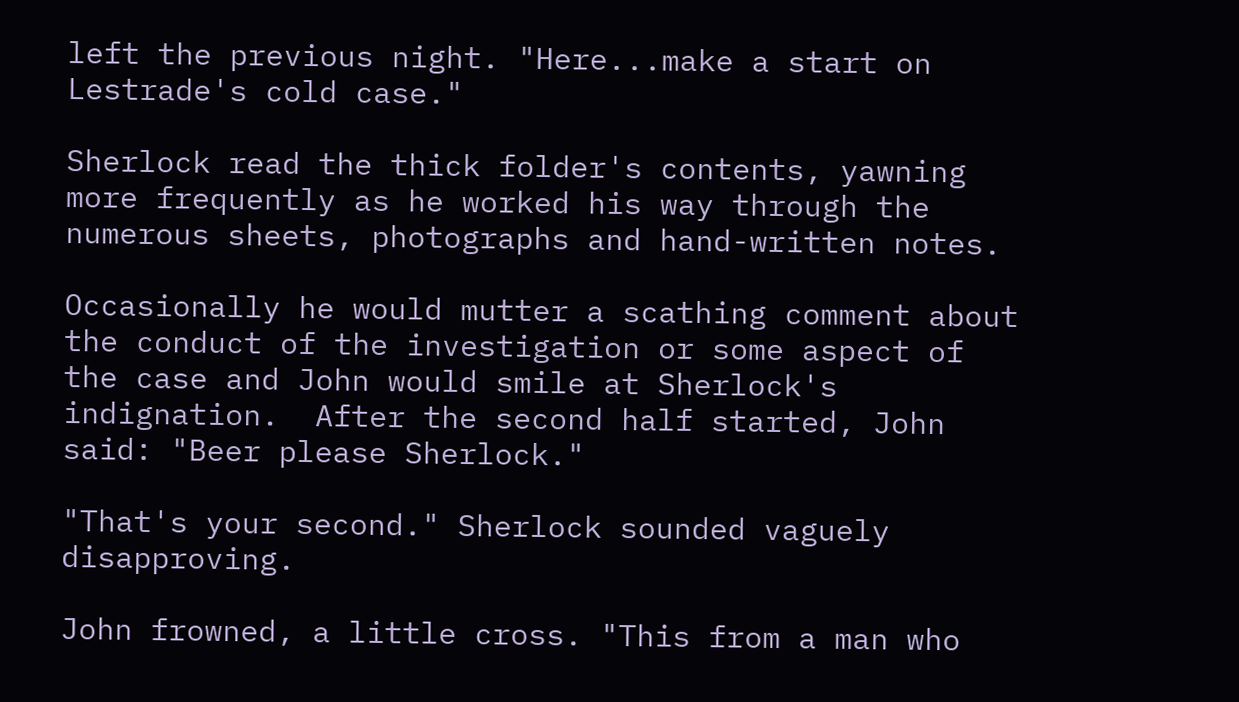left the previous night. "Here...make a start on Lestrade's cold case."

Sherlock read the thick folder's contents, yawning more frequently as he worked his way through the numerous sheets, photographs and hand-written notes.

Occasionally he would mutter a scathing comment about the conduct of the investigation or some aspect of the case and John would smile at Sherlock's indignation.  After the second half started, John said: "Beer please Sherlock."

"That's your second." Sherlock sounded vaguely disapproving.

John frowned, a little cross. "This from a man who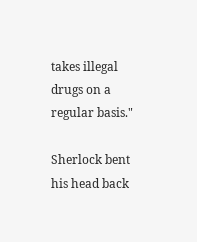takes illegal drugs on a regular basis."

Sherlock bent his head back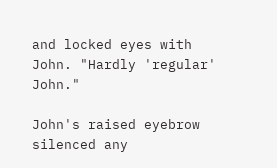and locked eyes with John. "Hardly 'regular' John."

John's raised eyebrow silenced any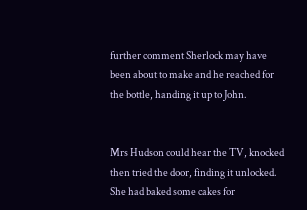further comment Sherlock may have been about to make and he reached for the bottle, handing it up to John.


Mrs Hudson could hear the TV, knocked then tried the door, finding it unlocked. She had baked some cakes for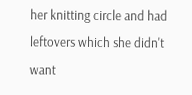her knitting circle and had leftovers which she didn't want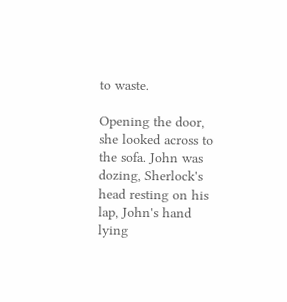to waste.

Opening the door, she looked across to the sofa. John was dozing, Sherlock's head resting on his lap, John's hand lying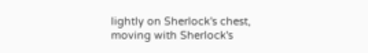lightly on Sherlock's chest, moving with Sherlock's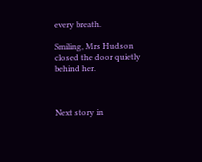every breath.

Smiling, Mrs Hudson closed the door quietly behind her.



Next story in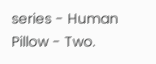series - Human Pillow - Two.